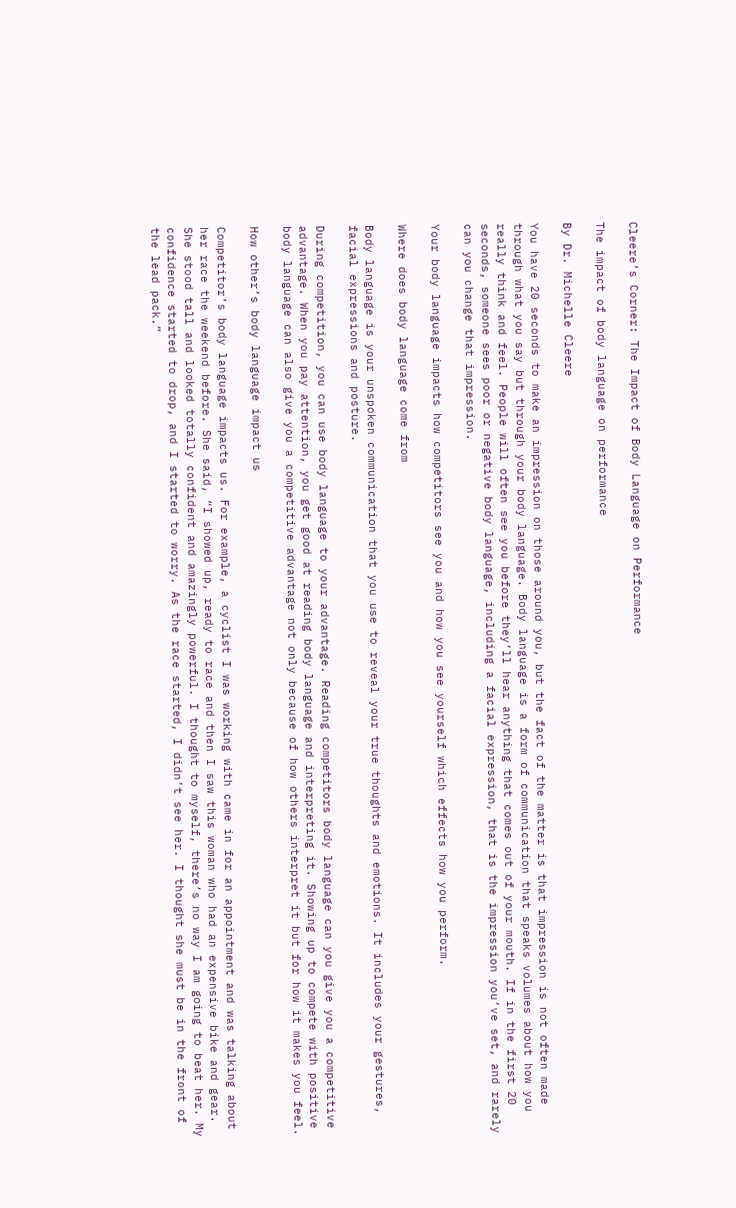Cleere’s Corner: The Impact of Body Language on Performance

The impact of body language on performance

By Dr. Michelle Cleere

You have 20 seconds to make an impression on those around you, but the fact of the matter is that impression is not often made through what you say but through your body language. Body language is a form of communication that speaks volumes about how you really think and feel. People will often see you before they’ll hear anything that comes out of your mouth. If in the first 20 seconds, someone sees poor or negative body language, including a facial expression, that is the impression you’ve set, and rarely can you change that impression.

Your body language impacts how competitors see you and how you see yourself which effects how you perform.

Where does body language come from

Body language is your unspoken communication that you use to reveal your true thoughts and emotions. It includes your gestures, facial expressions and posture.

During competition, you can use body language to your advantage. Reading competitors body language can you give you a competitive advantage. When you pay attention, you get good at reading body language and interpreting it. Showing up to compete with positive body language can also give you a competitive advantage not only because of how others interpret it but for how it makes you feel.

How other’s body language impact us

Competitor’s body language impacts us. For example, a cyclist I was working with came in for an appointment and was talking about her race the weekend before. She said, “I showed up, ready to race and then I saw this woman who had an expensive bike and gear. She stood tall and looked totally confident and amazingly powerful. I thought to myself, there’s no way I am going to beat her. My confidence started to drop, and I started to worry. As the race started, I didn’t see her. I thought she must be in the front of the lead pack.”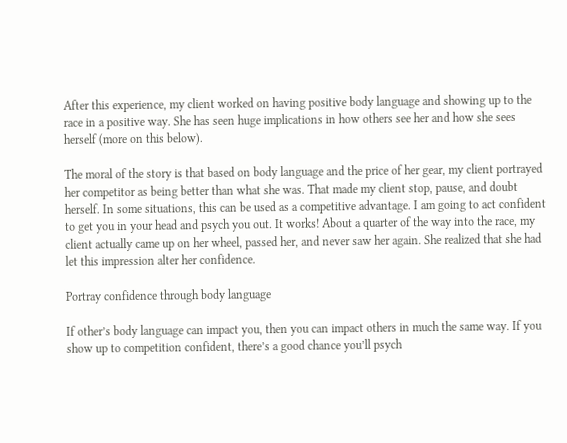After this experience, my client worked on having positive body language and showing up to the race in a positive way. She has seen huge implications in how others see her and how she sees herself (more on this below).

The moral of the story is that based on body language and the price of her gear, my client portrayed her competitor as being better than what she was. That made my client stop, pause, and doubt herself. In some situations, this can be used as a competitive advantage. I am going to act confident to get you in your head and psych you out. It works! About a quarter of the way into the race, my client actually came up on her wheel, passed her, and never saw her again. She realized that she had let this impression alter her confidence.

Portray confidence through body language

If other’s body language can impact you, then you can impact others in much the same way. If you show up to competition confident, there’s a good chance you’ll psych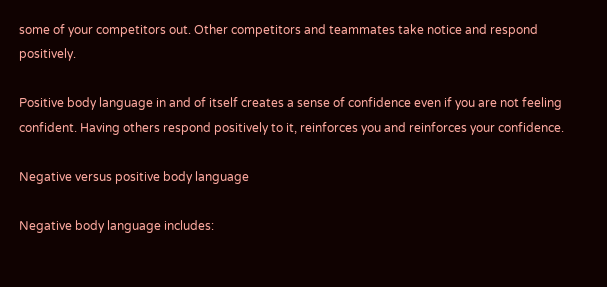some of your competitors out. Other competitors and teammates take notice and respond positively.

Positive body language in and of itself creates a sense of confidence even if you are not feeling confident. Having others respond positively to it, reinforces you and reinforces your confidence.

Negative versus positive body language

Negative body language includes: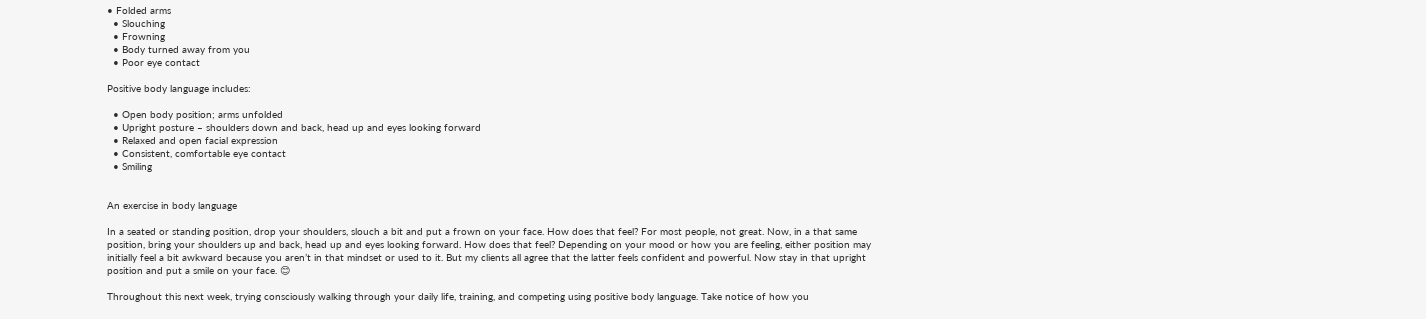• Folded arms
  • Slouching
  • Frowning
  • Body turned away from you
  • Poor eye contact

Positive body language includes:

  • Open body position; arms unfolded
  • Upright posture – shoulders down and back, head up and eyes looking forward
  • Relaxed and open facial expression
  • Consistent, comfortable eye contact
  • Smiling


An exercise in body language

In a seated or standing position, drop your shoulders, slouch a bit and put a frown on your face. How does that feel? For most people, not great. Now, in a that same position, bring your shoulders up and back, head up and eyes looking forward. How does that feel? Depending on your mood or how you are feeling, either position may initially feel a bit awkward because you aren’t in that mindset or used to it. But my clients all agree that the latter feels confident and powerful. Now stay in that upright position and put a smile on your face. 😊

Throughout this next week, trying consciously walking through your daily life, training, and competing using positive body language. Take notice of how you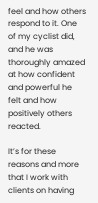feel and how others respond to it. One of my cyclist did, and he was thoroughly amazed at how confident and powerful he felt and how positively others reacted.

It’s for these reasons and more that I work with clients on having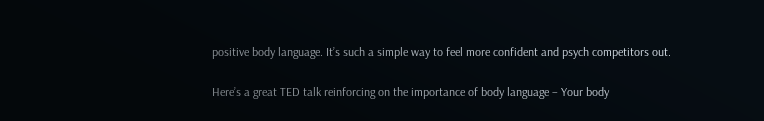positive body language. It’s such a simple way to feel more confident and psych competitors out.

Here’s a great TED talk reinforcing on the importance of body language – Your body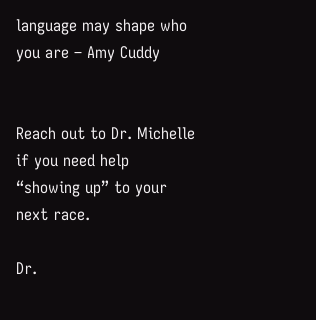language may shape who you are – Amy Cuddy


Reach out to Dr. Michelle if you need help “showing up” to your next race.

Dr.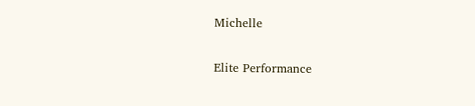Michelle

Elite Performance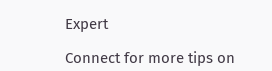Expert

Connect for more tips on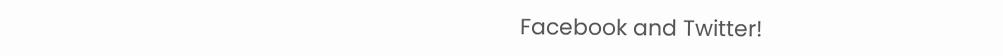Facebook and Twitter!